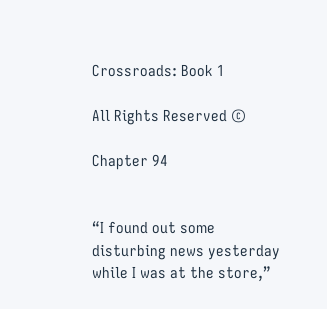Crossroads: Book 1

All Rights Reserved ©

Chapter 94


“I found out some disturbing news yesterday while I was at the store,”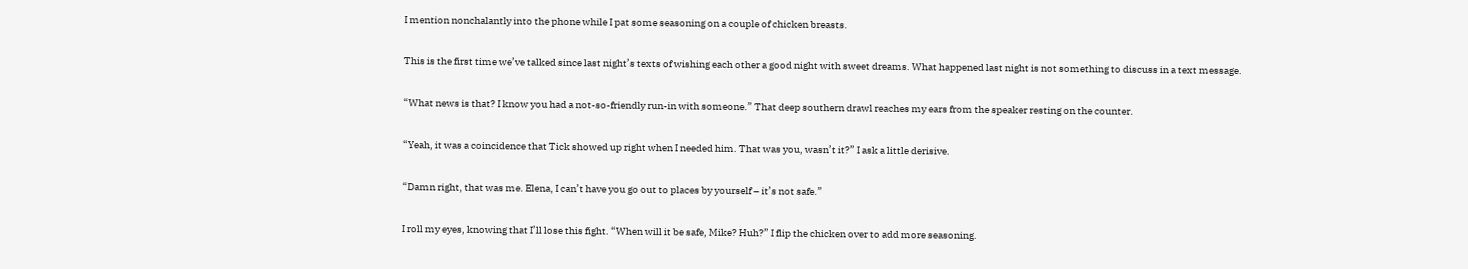I mention nonchalantly into the phone while I pat some seasoning on a couple of chicken breasts.

This is the first time we’ve talked since last night’s texts of wishing each other a good night with sweet dreams. What happened last night is not something to discuss in a text message.

“What news is that? I know you had a not-so-friendly run-in with someone.” That deep southern drawl reaches my ears from the speaker resting on the counter.

“Yeah, it was a coincidence that Tick showed up right when I needed him. That was you, wasn’t it?” I ask a little derisive.

“Damn right, that was me. Elena, I can’t have you go out to places by yourself – it’s not safe.”

I roll my eyes, knowing that I’ll lose this fight. “When will it be safe, Mike? Huh?” I flip the chicken over to add more seasoning.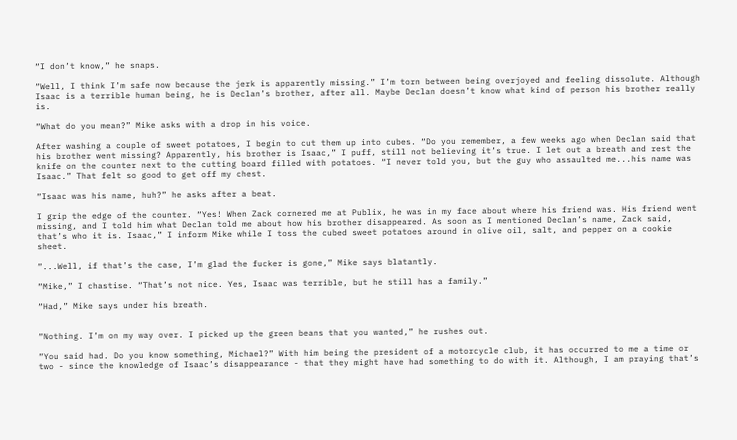“I don’t know,” he snaps.

“Well, I think I’m safe now because the jerk is apparently missing.” I’m torn between being overjoyed and feeling dissolute. Although Isaac is a terrible human being, he is Declan’s brother, after all. Maybe Declan doesn’t know what kind of person his brother really is.

“What do you mean?” Mike asks with a drop in his voice.

After washing a couple of sweet potatoes, I begin to cut them up into cubes. “Do you remember, a few weeks ago when Declan said that his brother went missing? Apparently, his brother is Isaac,” I puff, still not believing it’s true. I let out a breath and rest the knife on the counter next to the cutting board filled with potatoes. “I never told you, but the guy who assaulted me...his name was Isaac.” That felt so good to get off my chest.

“Isaac was his name, huh?” he asks after a beat.

I grip the edge of the counter. “Yes! When Zack cornered me at Publix, he was in my face about where his friend was. His friend went missing, and I told him what Declan told me about how his brother disappeared. As soon as I mentioned Declan’s name, Zack said, that’s who it is. Isaac,” I inform Mike while I toss the cubed sweet potatoes around in olive oil, salt, and pepper on a cookie sheet.

“...Well, if that’s the case, I’m glad the fucker is gone,” Mike says blatantly.

“Mike,” I chastise. “That’s not nice. Yes, Isaac was terrible, but he still has a family.”

“Had,” Mike says under his breath.


“Nothing. I’m on my way over. I picked up the green beans that you wanted,” he rushes out.

“You said had. Do you know something, Michael?” With him being the president of a motorcycle club, it has occurred to me a time or two - since the knowledge of Isaac’s disappearance - that they might have had something to do with it. Although, I am praying that’s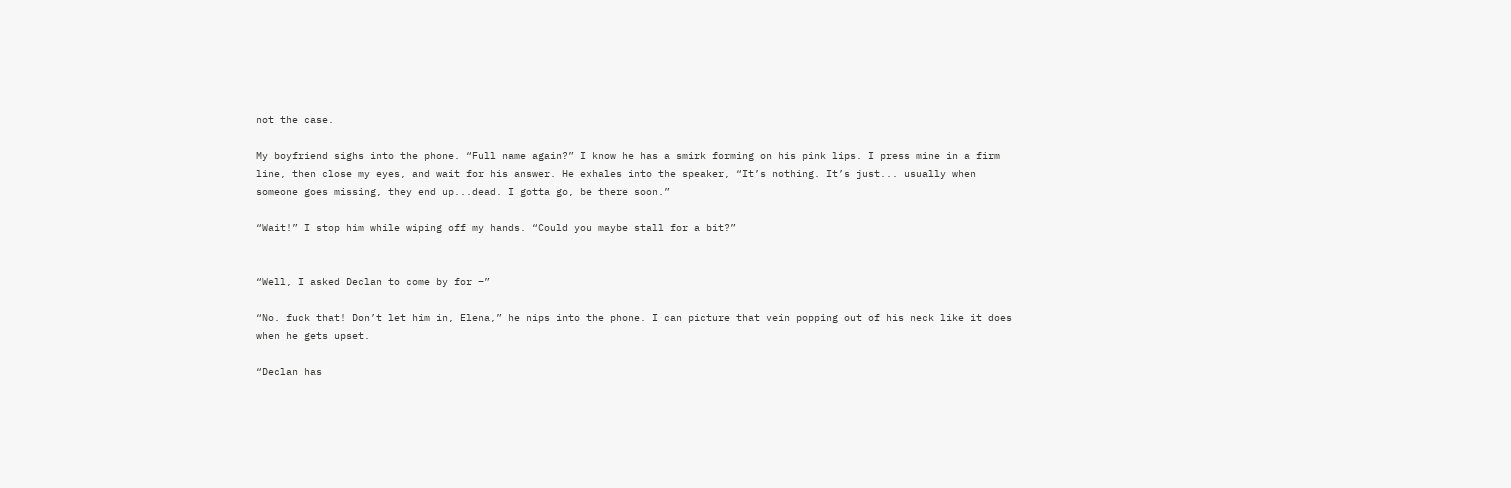not the case.

My boyfriend sighs into the phone. “Full name again?” I know he has a smirk forming on his pink lips. I press mine in a firm line, then close my eyes, and wait for his answer. He exhales into the speaker, “It’s nothing. It’s just... usually when someone goes missing, they end up...dead. I gotta go, be there soon.”

“Wait!” I stop him while wiping off my hands. “Could you maybe stall for a bit?”


“Well, I asked Declan to come by for –”

“No. fuck that! Don’t let him in, Elena,” he nips into the phone. I can picture that vein popping out of his neck like it does when he gets upset.

“Declan has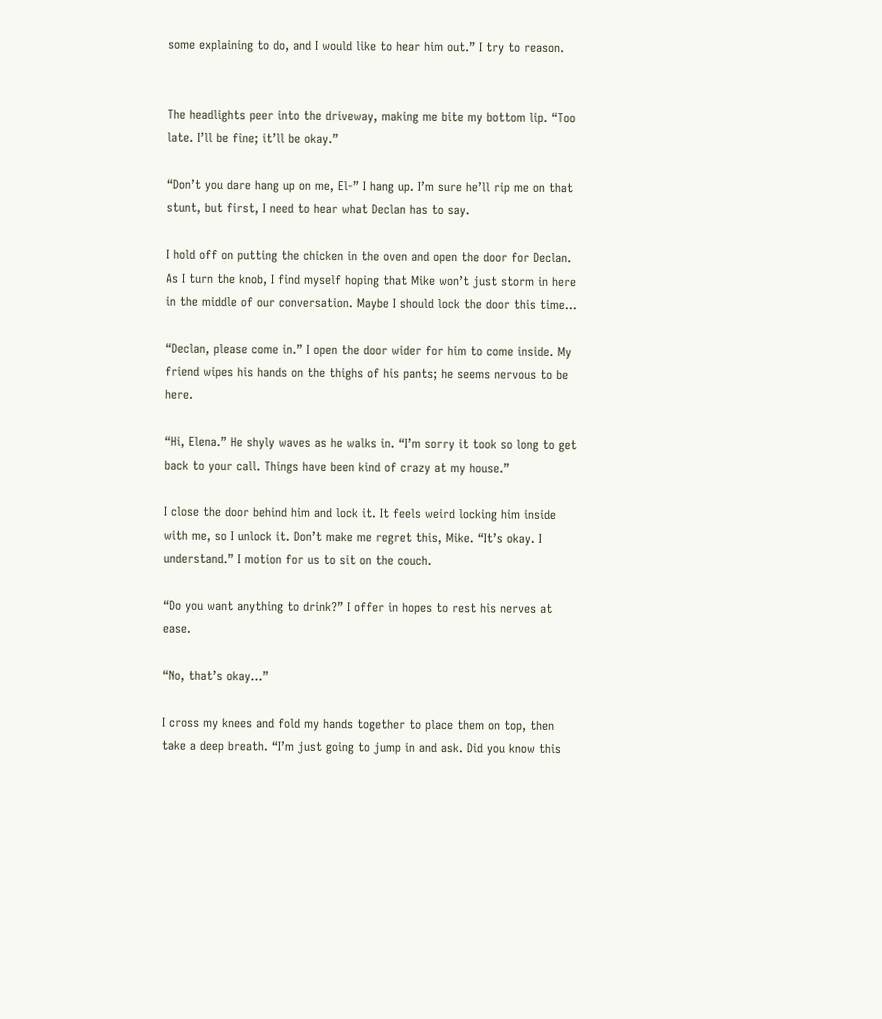some explaining to do, and I would like to hear him out.” I try to reason.


The headlights peer into the driveway, making me bite my bottom lip. “Too late. I’ll be fine; it’ll be okay.”

“Don’t you dare hang up on me, El-” I hang up. I’m sure he’ll rip me on that stunt, but first, I need to hear what Declan has to say.

I hold off on putting the chicken in the oven and open the door for Declan. As I turn the knob, I find myself hoping that Mike won’t just storm in here in the middle of our conversation. Maybe I should lock the door this time...

“Declan, please come in.” I open the door wider for him to come inside. My friend wipes his hands on the thighs of his pants; he seems nervous to be here.

“Hi, Elena.” He shyly waves as he walks in. “I’m sorry it took so long to get back to your call. Things have been kind of crazy at my house.”

I close the door behind him and lock it. It feels weird locking him inside with me, so I unlock it. Don’t make me regret this, Mike. “It’s okay. I understand.” I motion for us to sit on the couch.

“Do you want anything to drink?” I offer in hopes to rest his nerves at ease.

“No, that’s okay...”

I cross my knees and fold my hands together to place them on top, then take a deep breath. “I’m just going to jump in and ask. Did you know this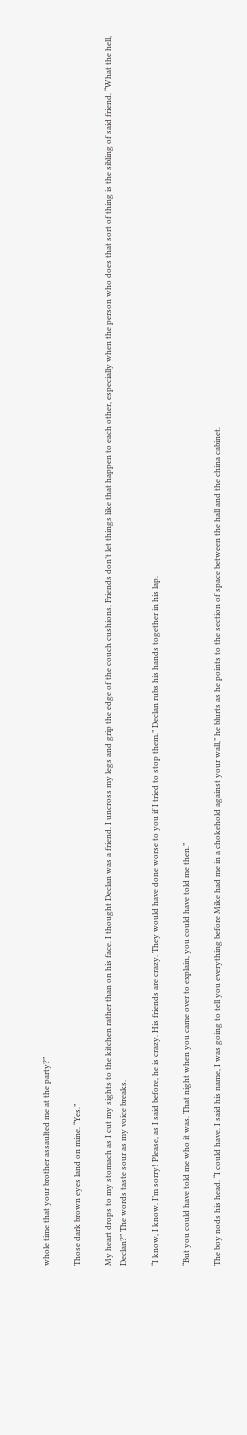whole time that your brother assaulted me at the party?”

Those dark brown eyes land on mine. “Yes.”

My heart drops to my stomach as I cut my sights to the kitchen rather than on his face. I thought Declan was a friend. I uncross my legs and grip the edge of the couch cushions. Friends don’t let things like that happen to each other, especially when the person who does that sort of thing is the sibling of said friend. “What the hell, Declan?” The words taste sour as my voice breaks.

“I know, I know. I’m sorry! Please, as I said before, he is crazy. His friends are crazy. They would have done worse to you if I tried to stop them.” Declan rubs his hands together in his lap.

“But you could have told me who it was. That night when you came over to explain, you could have told me then.”

The boy nods his head. “I could have. I said his name, I was going to tell you everything before Mike had me in a chokehold against your wall,” he blurts as he points to the section of space between the hall and the china cabinet.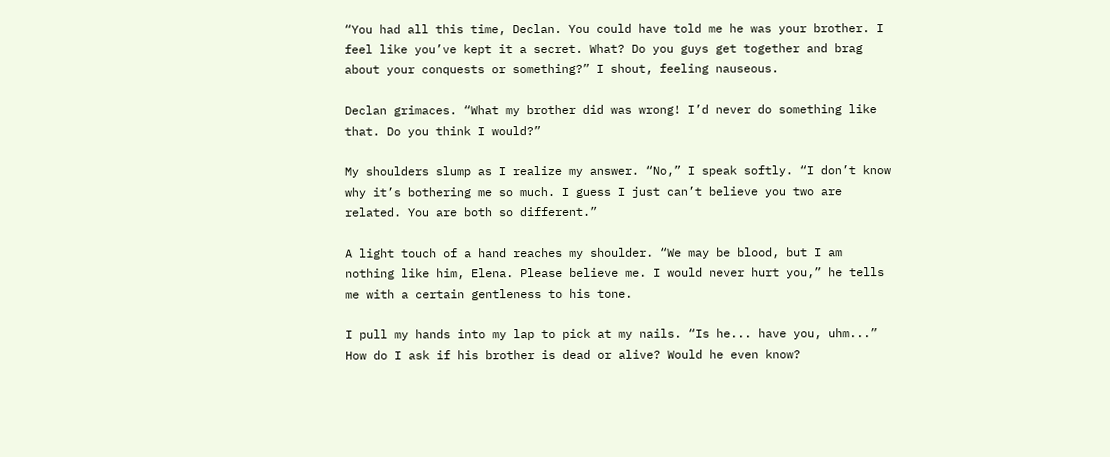“You had all this time, Declan. You could have told me he was your brother. I feel like you’ve kept it a secret. What? Do you guys get together and brag about your conquests or something?” I shout, feeling nauseous.

Declan grimaces. “What my brother did was wrong! I’d never do something like that. Do you think I would?”

My shoulders slump as I realize my answer. “No,” I speak softly. “I don’t know why it’s bothering me so much. I guess I just can’t believe you two are related. You are both so different.”

A light touch of a hand reaches my shoulder. “We may be blood, but I am nothing like him, Elena. Please believe me. I would never hurt you,” he tells me with a certain gentleness to his tone.

I pull my hands into my lap to pick at my nails. “Is he... have you, uhm...” How do I ask if his brother is dead or alive? Would he even know?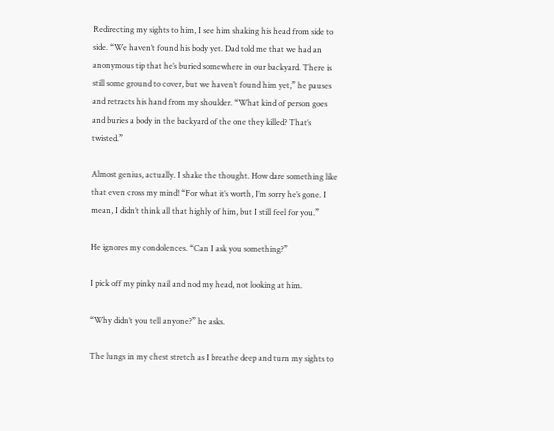Redirecting my sights to him, I see him shaking his head from side to side. “We haven’t found his body yet. Dad told me that we had an anonymous tip that he’s buried somewhere in our backyard. There is still some ground to cover, but we haven’t found him yet,” he pauses and retracts his hand from my shoulder. “What kind of person goes and buries a body in the backyard of the one they killed? That’s twisted.”

Almost genius, actually. I shake the thought. How dare something like that even cross my mind! “For what it’s worth, I’m sorry he’s gone. I mean, I didn’t think all that highly of him, but I still feel for you.”

He ignores my condolences. “Can I ask you something?”

I pick off my pinky nail and nod my head, not looking at him.

“Why didn’t you tell anyone?” he asks.

The lungs in my chest stretch as I breathe deep and turn my sights to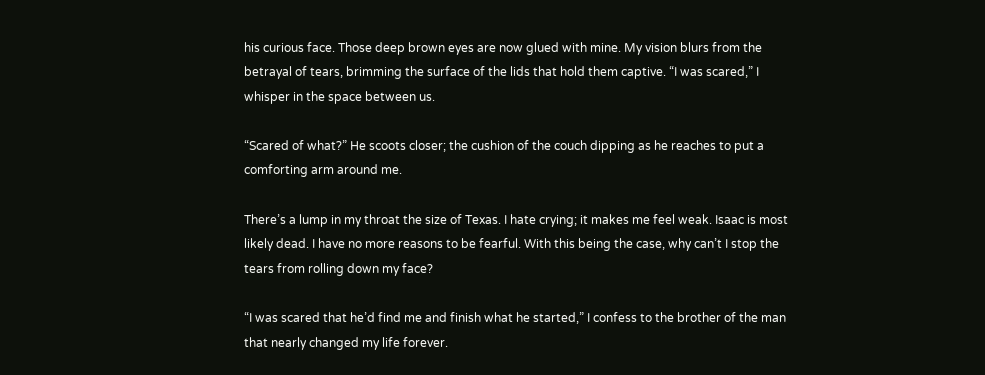his curious face. Those deep brown eyes are now glued with mine. My vision blurs from the betrayal of tears, brimming the surface of the lids that hold them captive. “I was scared,” I whisper in the space between us.

“Scared of what?” He scoots closer; the cushion of the couch dipping as he reaches to put a comforting arm around me.

There’s a lump in my throat the size of Texas. I hate crying; it makes me feel weak. Isaac is most likely dead. I have no more reasons to be fearful. With this being the case, why can’t I stop the tears from rolling down my face?

“I was scared that he’d find me and finish what he started,” I confess to the brother of the man that nearly changed my life forever.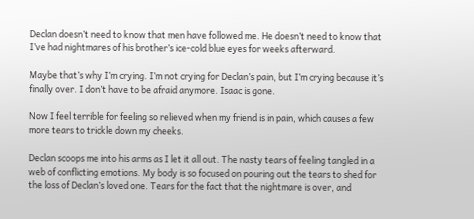Declan doesn’t need to know that men have followed me. He doesn’t need to know that I’ve had nightmares of his brother’s ice-cold blue eyes for weeks afterward.

Maybe that’s why I’m crying. I’m not crying for Declan’s pain, but I’m crying because it’s finally over. I don’t have to be afraid anymore. Isaac is gone.

Now I feel terrible for feeling so relieved when my friend is in pain, which causes a few more tears to trickle down my cheeks.

Declan scoops me into his arms as I let it all out. The nasty tears of feeling tangled in a web of conflicting emotions. My body is so focused on pouring out the tears to shed for the loss of Declan’s loved one. Tears for the fact that the nightmare is over, and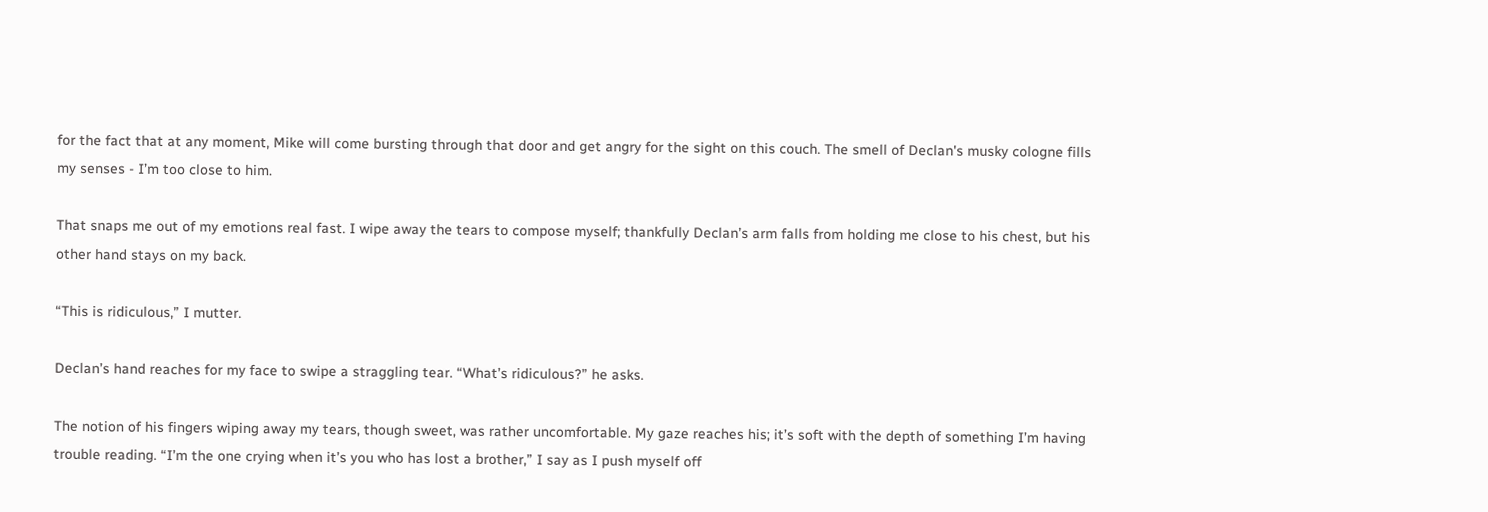for the fact that at any moment, Mike will come bursting through that door and get angry for the sight on this couch. The smell of Declan's musky cologne fills my senses - I’m too close to him.

That snaps me out of my emotions real fast. I wipe away the tears to compose myself; thankfully Declan’s arm falls from holding me close to his chest, but his other hand stays on my back.

“This is ridiculous,” I mutter.

Declan’s hand reaches for my face to swipe a straggling tear. “What’s ridiculous?” he asks.

The notion of his fingers wiping away my tears, though sweet, was rather uncomfortable. My gaze reaches his; it’s soft with the depth of something I’m having trouble reading. “I’m the one crying when it’s you who has lost a brother,” I say as I push myself off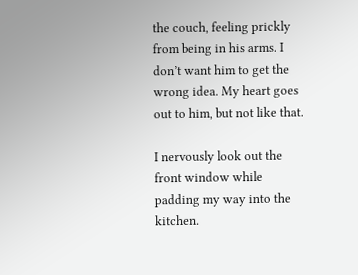the couch, feeling prickly from being in his arms. I don’t want him to get the wrong idea. My heart goes out to him, but not like that.

I nervously look out the front window while padding my way into the kitchen.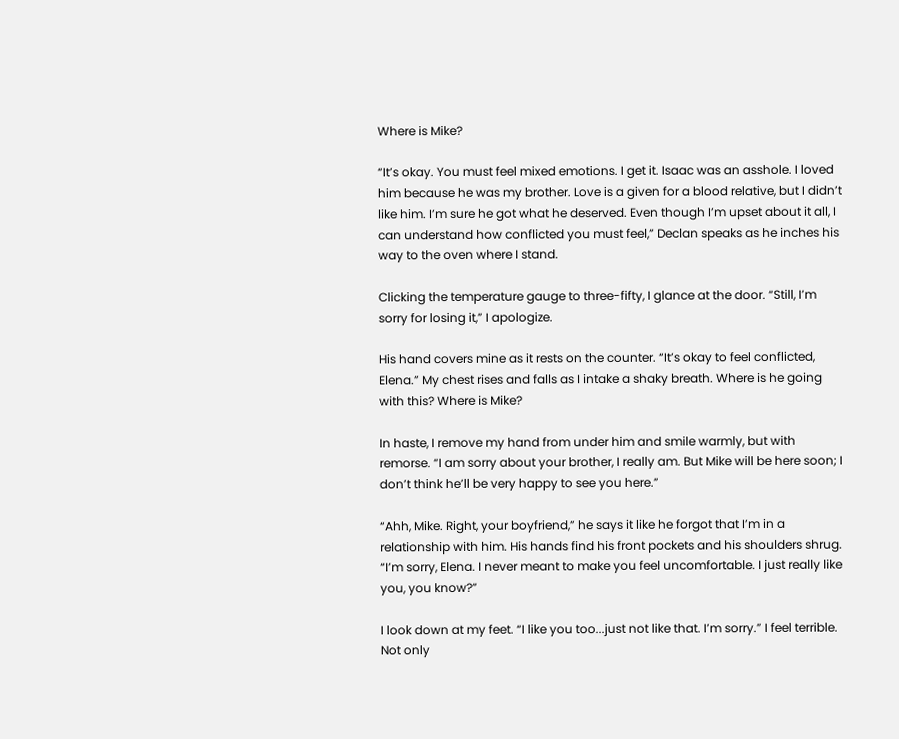Where is Mike?

“It’s okay. You must feel mixed emotions. I get it. Isaac was an asshole. I loved him because he was my brother. Love is a given for a blood relative, but I didn’t like him. I’m sure he got what he deserved. Even though I’m upset about it all, I can understand how conflicted you must feel,” Declan speaks as he inches his way to the oven where I stand.

Clicking the temperature gauge to three-fifty, I glance at the door. “Still, I’m sorry for losing it,” I apologize.

His hand covers mine as it rests on the counter. “It’s okay to feel conflicted, Elena.” My chest rises and falls as I intake a shaky breath. Where is he going with this? Where is Mike?

In haste, I remove my hand from under him and smile warmly, but with remorse. “I am sorry about your brother, I really am. But Mike will be here soon; I don’t think he’ll be very happy to see you here.”

“Ahh, Mike. Right, your boyfriend,” he says it like he forgot that I’m in a relationship with him. His hands find his front pockets and his shoulders shrug. “I’m sorry, Elena. I never meant to make you feel uncomfortable. I just really like you, you know?”

I look down at my feet. “I like you too...just not like that. I’m sorry.” I feel terrible. Not only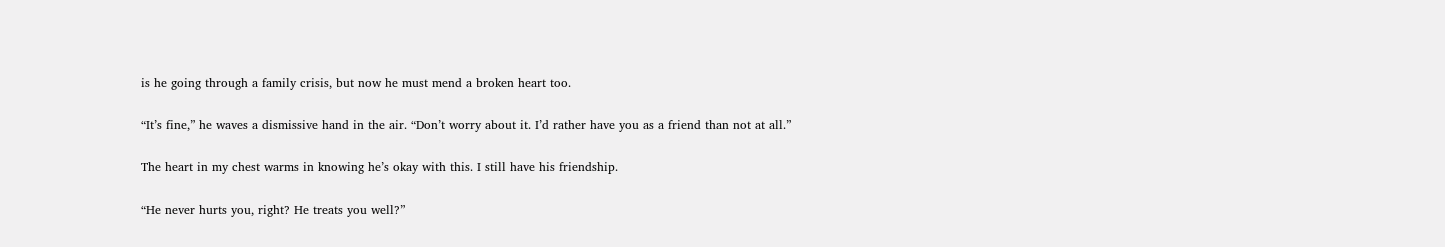is he going through a family crisis, but now he must mend a broken heart too.

“It’s fine,” he waves a dismissive hand in the air. “Don’t worry about it. I’d rather have you as a friend than not at all.”

The heart in my chest warms in knowing he’s okay with this. I still have his friendship.

“He never hurts you, right? He treats you well?”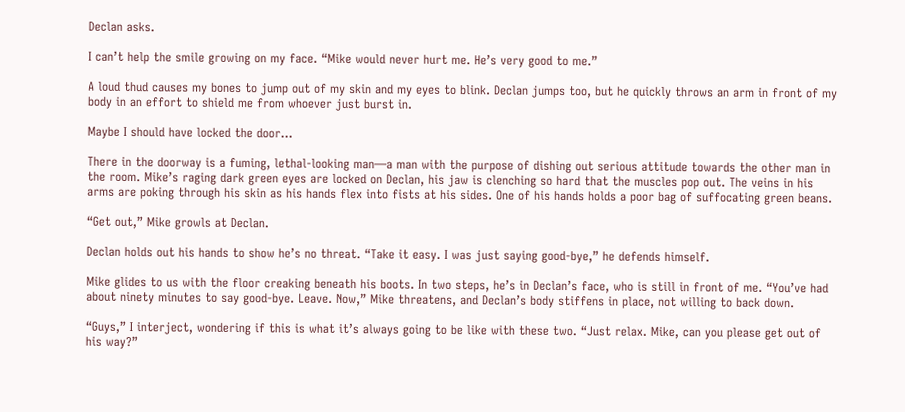Declan asks.

I can’t help the smile growing on my face. “Mike would never hurt me. He’s very good to me.”

A loud thud causes my bones to jump out of my skin and my eyes to blink. Declan jumps too, but he quickly throws an arm in front of my body in an effort to shield me from whoever just burst in.

Maybe I should have locked the door...

There in the doorway is a fuming, lethal-looking man—a man with the purpose of dishing out serious attitude towards the other man in the room. Mike’s raging dark green eyes are locked on Declan, his jaw is clenching so hard that the muscles pop out. The veins in his arms are poking through his skin as his hands flex into fists at his sides. One of his hands holds a poor bag of suffocating green beans.

“Get out,” Mike growls at Declan.

Declan holds out his hands to show he’s no threat. “Take it easy. I was just saying good-bye,” he defends himself.

Mike glides to us with the floor creaking beneath his boots. In two steps, he’s in Declan’s face, who is still in front of me. “You’ve had about ninety minutes to say good-bye. Leave. Now,” Mike threatens, and Declan’s body stiffens in place, not willing to back down.

“Guys,” I interject, wondering if this is what it’s always going to be like with these two. “Just relax. Mike, can you please get out of his way?”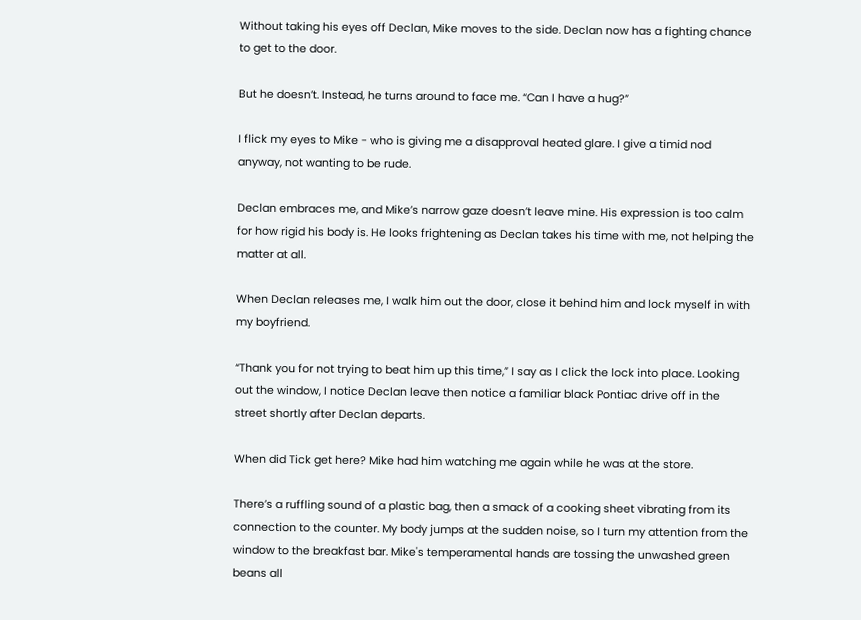Without taking his eyes off Declan, Mike moves to the side. Declan now has a fighting chance to get to the door.

But he doesn’t. Instead, he turns around to face me. “Can I have a hug?”

I flick my eyes to Mike - who is giving me a disapproval heated glare. I give a timid nod anyway, not wanting to be rude.

Declan embraces me, and Mike’s narrow gaze doesn’t leave mine. His expression is too calm for how rigid his body is. He looks frightening as Declan takes his time with me, not helping the matter at all.

When Declan releases me, I walk him out the door, close it behind him and lock myself in with my boyfriend.

“Thank you for not trying to beat him up this time,” I say as I click the lock into place. Looking out the window, I notice Declan leave then notice a familiar black Pontiac drive off in the street shortly after Declan departs.

When did Tick get here? Mike had him watching me again while he was at the store.

There’s a ruffling sound of a plastic bag, then a smack of a cooking sheet vibrating from its connection to the counter. My body jumps at the sudden noise, so I turn my attention from the window to the breakfast bar. Mike's temperamental hands are tossing the unwashed green beans all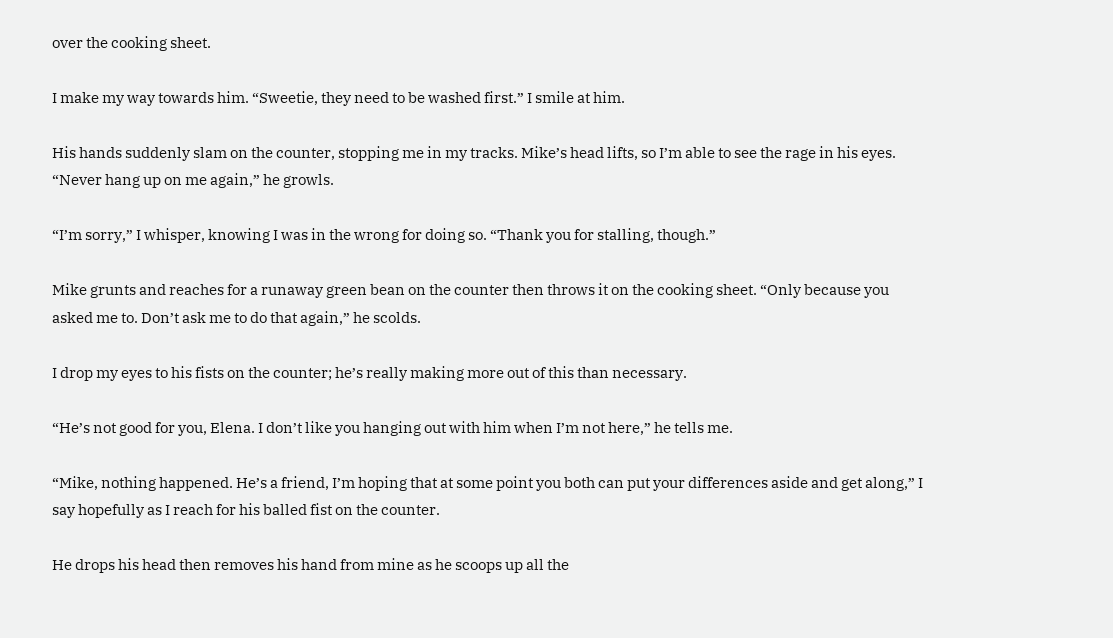over the cooking sheet.

I make my way towards him. “Sweetie, they need to be washed first.” I smile at him.

His hands suddenly slam on the counter, stopping me in my tracks. Mike’s head lifts, so I’m able to see the rage in his eyes. “Never hang up on me again,” he growls.

“I’m sorry,” I whisper, knowing I was in the wrong for doing so. “Thank you for stalling, though.”

Mike grunts and reaches for a runaway green bean on the counter then throws it on the cooking sheet. “Only because you asked me to. Don’t ask me to do that again,” he scolds.

I drop my eyes to his fists on the counter; he’s really making more out of this than necessary.

“He’s not good for you, Elena. I don’t like you hanging out with him when I’m not here,” he tells me.

“Mike, nothing happened. He’s a friend, I’m hoping that at some point you both can put your differences aside and get along,” I say hopefully as I reach for his balled fist on the counter.

He drops his head then removes his hand from mine as he scoops up all the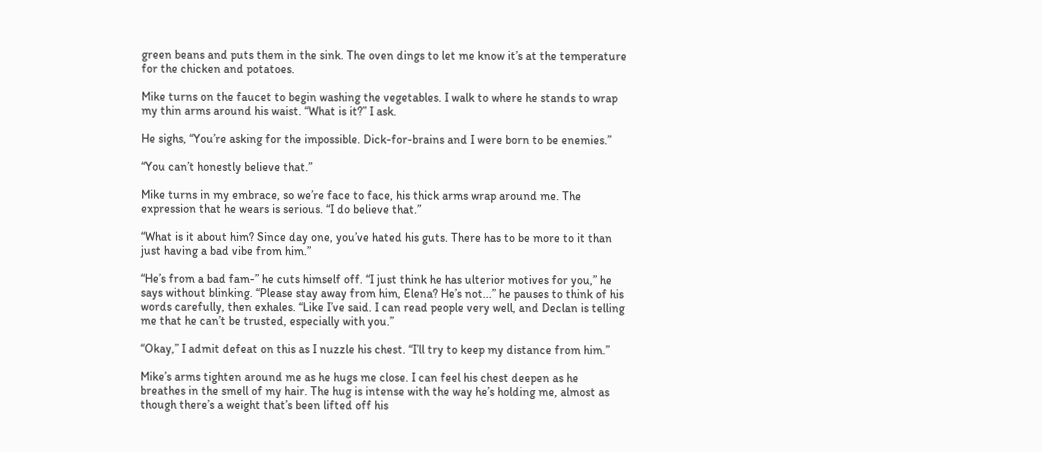green beans and puts them in the sink. The oven dings to let me know it’s at the temperature for the chicken and potatoes.

Mike turns on the faucet to begin washing the vegetables. I walk to where he stands to wrap my thin arms around his waist. “What is it?” I ask.

He sighs, “You’re asking for the impossible. Dick-for-brains and I were born to be enemies.”

“You can’t honestly believe that.”

Mike turns in my embrace, so we’re face to face, his thick arms wrap around me. The expression that he wears is serious. “I do believe that.”

“What is it about him? Since day one, you’ve hated his guts. There has to be more to it than just having a bad vibe from him.”

“He’s from a bad fam-” he cuts himself off. “I just think he has ulterior motives for you,” he says without blinking. “Please stay away from him, Elena? He’s not...” he pauses to think of his words carefully, then exhales. “Like I’ve said. I can read people very well, and Declan is telling me that he can’t be trusted, especially with you.”

“Okay,” I admit defeat on this as I nuzzle his chest. “I’ll try to keep my distance from him.”

Mike’s arms tighten around me as he hugs me close. I can feel his chest deepen as he breathes in the smell of my hair. The hug is intense with the way he’s holding me, almost as though there’s a weight that’s been lifted off his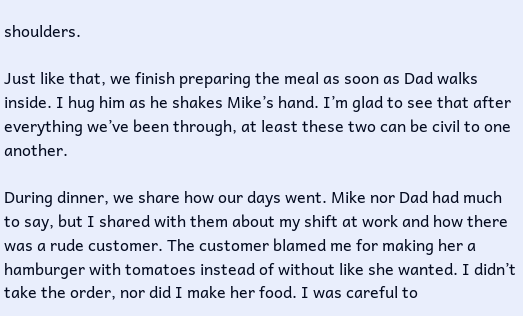shoulders.

Just like that, we finish preparing the meal as soon as Dad walks inside. I hug him as he shakes Mike’s hand. I’m glad to see that after everything we’ve been through, at least these two can be civil to one another.

During dinner, we share how our days went. Mike nor Dad had much to say, but I shared with them about my shift at work and how there was a rude customer. The customer blamed me for making her a hamburger with tomatoes instead of without like she wanted. I didn’t take the order, nor did I make her food. I was careful to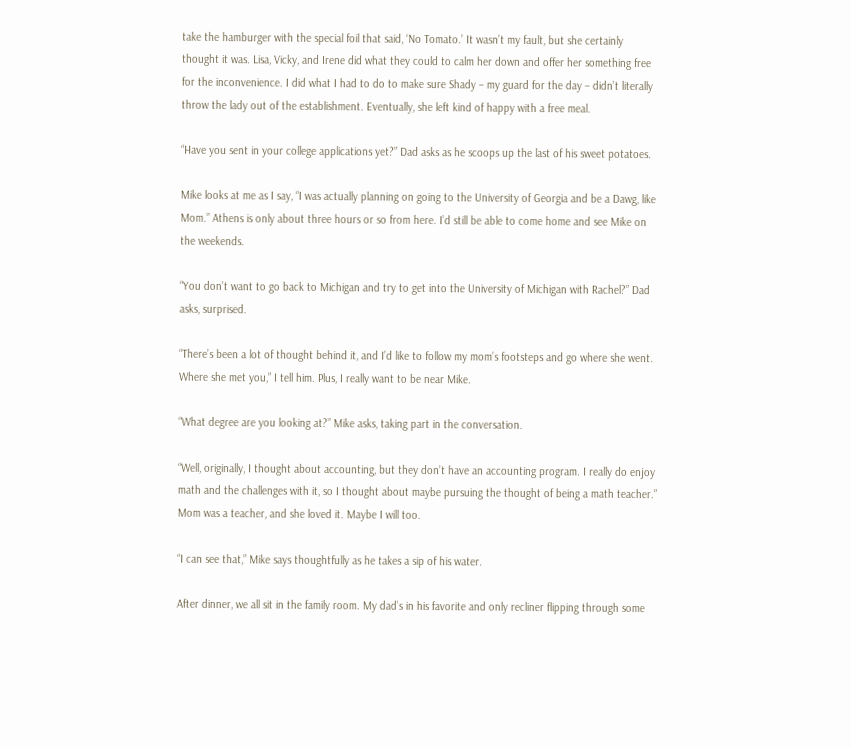take the hamburger with the special foil that said, ‘No Tomato.’ It wasn’t my fault, but she certainly thought it was. Lisa, Vicky, and Irene did what they could to calm her down and offer her something free for the inconvenience. I did what I had to do to make sure Shady – my guard for the day – didn’t literally throw the lady out of the establishment. Eventually, she left kind of happy with a free meal.

“Have you sent in your college applications yet?” Dad asks as he scoops up the last of his sweet potatoes.

Mike looks at me as I say, “I was actually planning on going to the University of Georgia and be a Dawg, like Mom.” Athens is only about three hours or so from here. I’d still be able to come home and see Mike on the weekends.

“You don’t want to go back to Michigan and try to get into the University of Michigan with Rachel?” Dad asks, surprised.

“There’s been a lot of thought behind it, and I’d like to follow my mom’s footsteps and go where she went. Where she met you,” I tell him. Plus, I really want to be near Mike.

“What degree are you looking at?” Mike asks, taking part in the conversation.

“Well, originally, I thought about accounting, but they don’t have an accounting program. I really do enjoy math and the challenges with it, so I thought about maybe pursuing the thought of being a math teacher.” Mom was a teacher, and she loved it. Maybe I will too.

“I can see that,” Mike says thoughtfully as he takes a sip of his water.

After dinner, we all sit in the family room. My dad’s in his favorite and only recliner flipping through some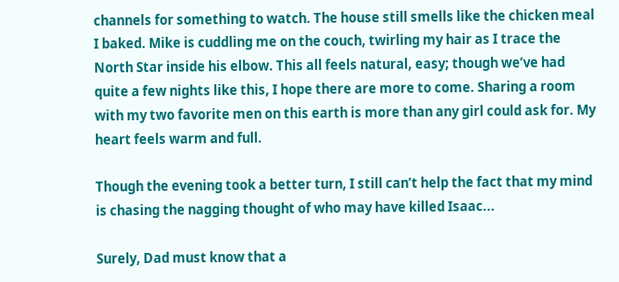channels for something to watch. The house still smells like the chicken meal I baked. Mike is cuddling me on the couch, twirling my hair as I trace the North Star inside his elbow. This all feels natural, easy; though we’ve had quite a few nights like this, I hope there are more to come. Sharing a room with my two favorite men on this earth is more than any girl could ask for. My heart feels warm and full.

Though the evening took a better turn, I still can’t help the fact that my mind is chasing the nagging thought of who may have killed Isaac...

Surely, Dad must know that a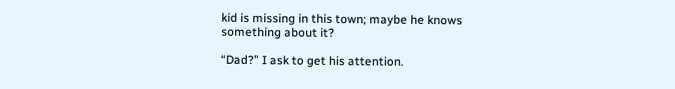kid is missing in this town; maybe he knows something about it?

“Dad?” I ask to get his attention.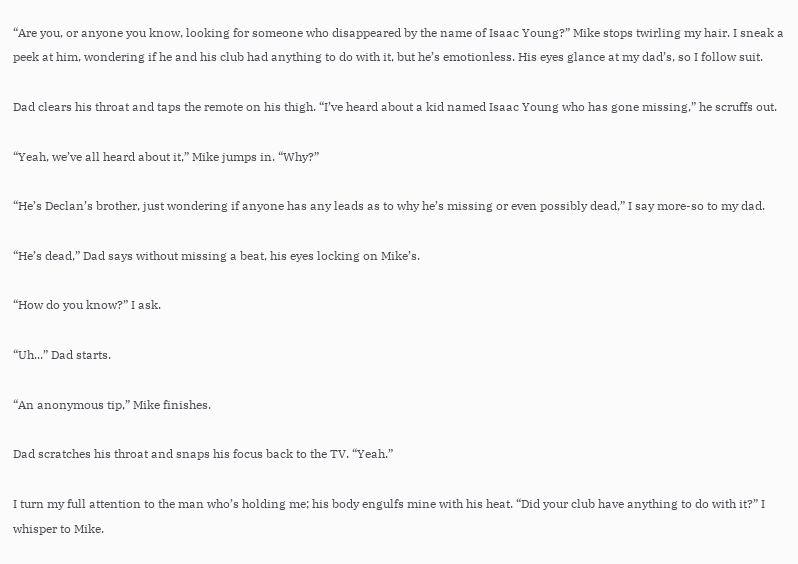“Are you, or anyone you know, looking for someone who disappeared by the name of Isaac Young?” Mike stops twirling my hair. I sneak a peek at him, wondering if he and his club had anything to do with it, but he’s emotionless. His eyes glance at my dad’s, so I follow suit.

Dad clears his throat and taps the remote on his thigh. “I’ve heard about a kid named Isaac Young who has gone missing,” he scruffs out.

“Yeah, we’ve all heard about it,” Mike jumps in. “Why?”

“He’s Declan’s brother, just wondering if anyone has any leads as to why he’s missing or even possibly dead,” I say more-so to my dad.

“He’s dead,” Dad says without missing a beat, his eyes locking on Mike’s.

“How do you know?” I ask.

“Uh...” Dad starts.

“An anonymous tip,” Mike finishes.

Dad scratches his throat and snaps his focus back to the TV. “Yeah.”

I turn my full attention to the man who’s holding me; his body engulfs mine with his heat. “Did your club have anything to do with it?” I whisper to Mike.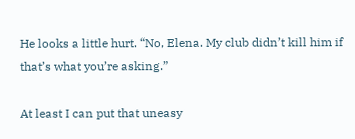He looks a little hurt. “No, Elena. My club didn’t kill him if that’s what you’re asking.”

At least I can put that uneasy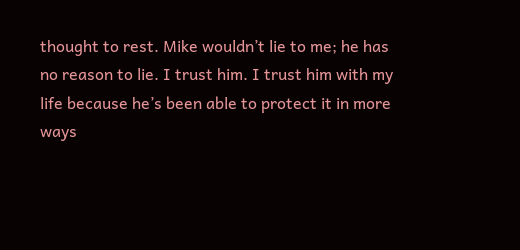thought to rest. Mike wouldn’t lie to me; he has no reason to lie. I trust him. I trust him with my life because he’s been able to protect it in more ways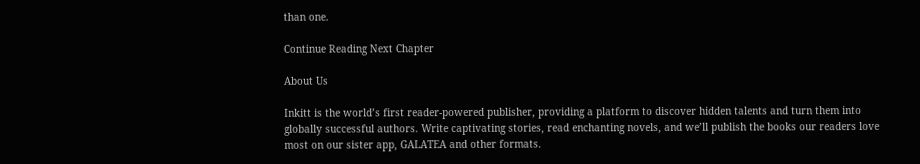than one.

Continue Reading Next Chapter

About Us

Inkitt is the world’s first reader-powered publisher, providing a platform to discover hidden talents and turn them into globally successful authors. Write captivating stories, read enchanting novels, and we’ll publish the books our readers love most on our sister app, GALATEA and other formats.